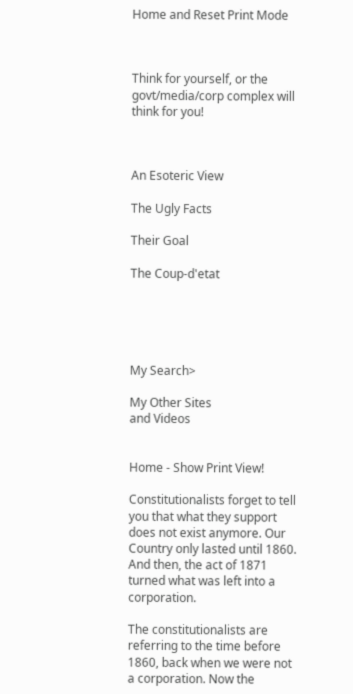Home and Reset Print Mode



Think for yourself, or the govt/media/corp complex will think for you!



An Esoteric View

The Ugly Facts

Their Goal

The Coup-d'etat





My Search>

My Other Sites
and Videos


Home - Show Print View!

Constitutionalists forget to tell you that what they support does not exist anymore. Our Country only lasted until 1860. And then, the act of 1871 turned what was left into a corporation.

The constitutionalists are referring to the time before 1860, back when we were not a corporation. Now the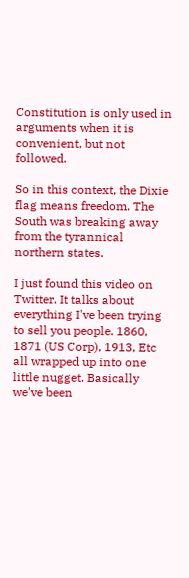Constitution is only used in arguments when it is convenient, but not followed.

So in this context, the Dixie flag means freedom. The South was breaking away from the tyrannical northern states.

I just found this video on Twitter. It talks about everything I've been trying to sell you people. 1860, 1871 (US Corp), 1913, Etc all wrapped up into one little nugget. Basically we've been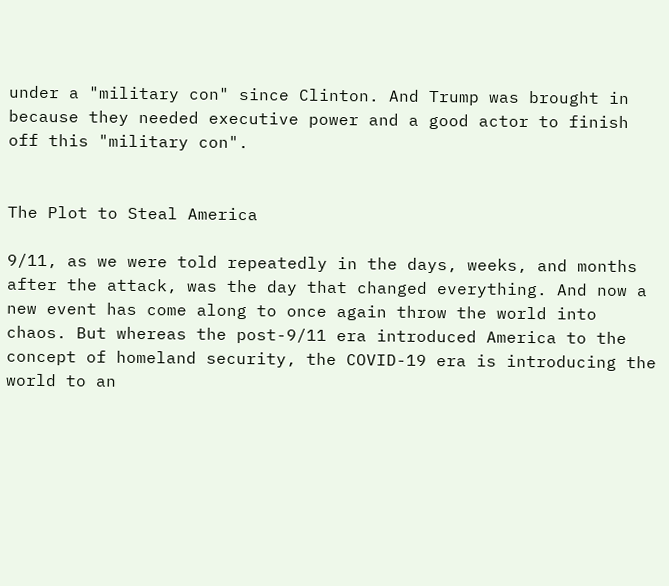under a "military con" since Clinton. And Trump was brought in because they needed executive power and a good actor to finish off this "military con".


The Plot to Steal America

9/11, as we were told repeatedly in the days, weeks, and months after the attack, was the day that changed everything. And now a new event has come along to once again throw the world into chaos. But whereas the post-9/11 era introduced America to the concept of homeland security, the COVID-19 era is introducing the world to an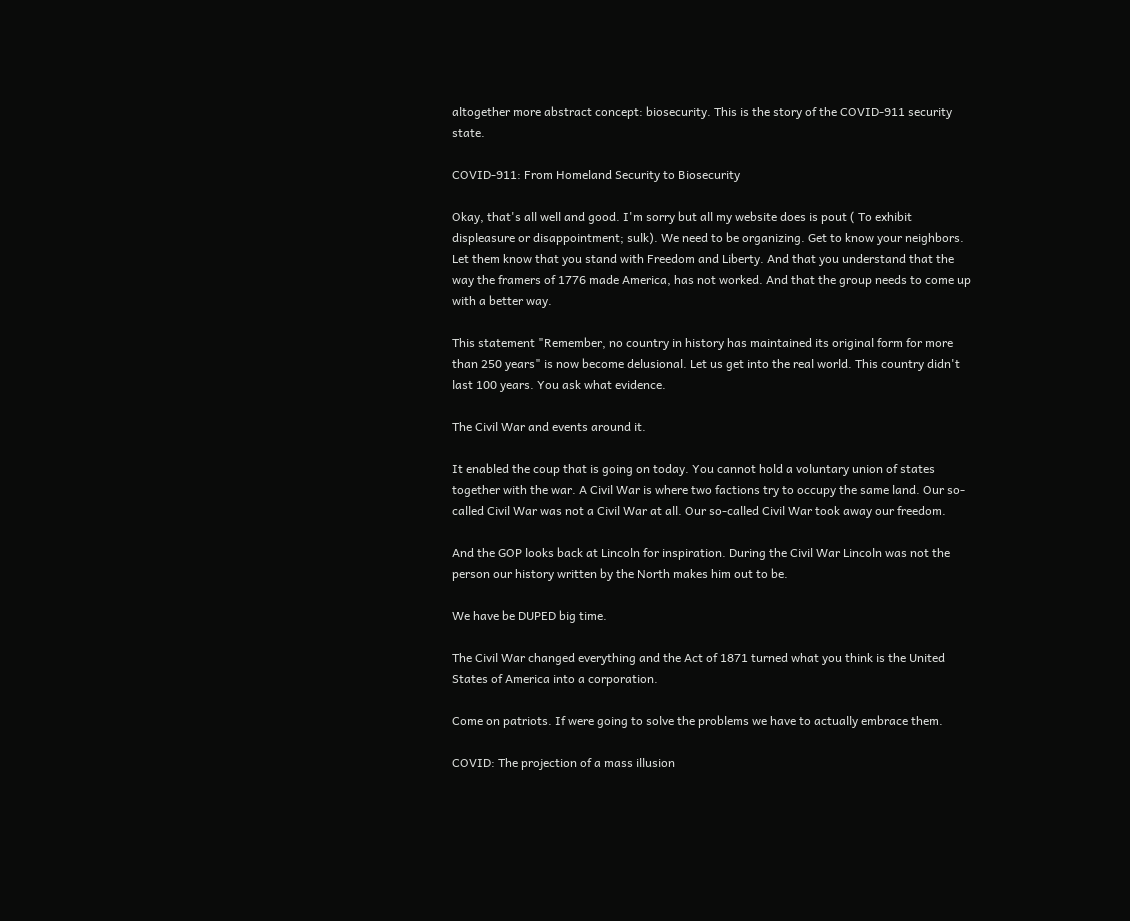altogether more abstract concept: biosecurity. This is the story of the COVID-911 security state.

COVID-911: From Homeland Security to Biosecurity

Okay, that's all well and good. I'm sorry but all my website does is pout ( To exhibit displeasure or disappointment; sulk). We need to be organizing. Get to know your neighbors. Let them know that you stand with Freedom and Liberty. And that you understand that the way the framers of 1776 made America, has not worked. And that the group needs to come up with a better way.

This statement "Remember, no country in history has maintained its original form for more than 250 years" is now become delusional. Let us get into the real world. This country didn't last 100 years. You ask what evidence.

The Civil War and events around it.

It enabled the coup that is going on today. You cannot hold a voluntary union of states together with the war. A Civil War is where two factions try to occupy the same land. Our so-called Civil War was not a Civil War at all. Our so-called Civil War took away our freedom.

And the GOP looks back at Lincoln for inspiration. During the Civil War Lincoln was not the person our history written by the North makes him out to be.

We have be DUPED big time.

The Civil War changed everything and the Act of 1871 turned what you think is the United States of America into a corporation.

Come on patriots. If were going to solve the problems we have to actually embrace them.

COVID: The projection of a mass illusion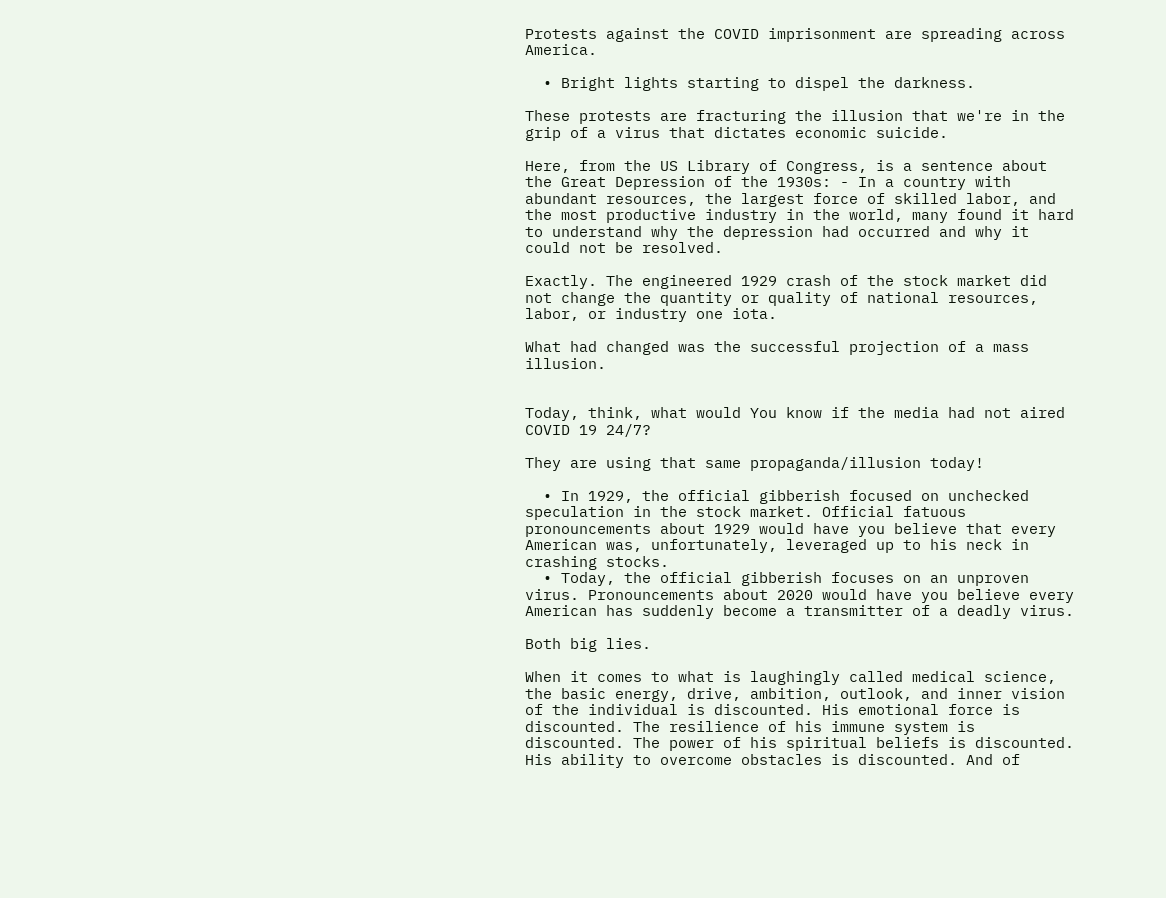Protests against the COVID imprisonment are spreading across America.

  • Bright lights starting to dispel the darkness.

These protests are fracturing the illusion that we're in the grip of a virus that dictates economic suicide.

Here, from the US Library of Congress, is a sentence about the Great Depression of the 1930s: - In a country with abundant resources, the largest force of skilled labor, and the most productive industry in the world, many found it hard to understand why the depression had occurred and why it could not be resolved.

Exactly. The engineered 1929 crash of the stock market did not change the quantity or quality of national resources, labor, or industry one iota.

What had changed was the successful projection of a mass illusion.


Today, think, what would You know if the media had not aired COVID 19 24/7?

They are using that same propaganda/illusion today!

  • In 1929, the official gibberish focused on unchecked speculation in the stock market. Official fatuous pronouncements about 1929 would have you believe that every American was, unfortunately, leveraged up to his neck in crashing stocks.
  • Today, the official gibberish focuses on an unproven virus. Pronouncements about 2020 would have you believe every American has suddenly become a transmitter of a deadly virus.

Both big lies.

When it comes to what is laughingly called medical science, the basic energy, drive, ambition, outlook, and inner vision of the individual is discounted. His emotional force is discounted. The resilience of his immune system is discounted. The power of his spiritual beliefs is discounted. His ability to overcome obstacles is discounted. And of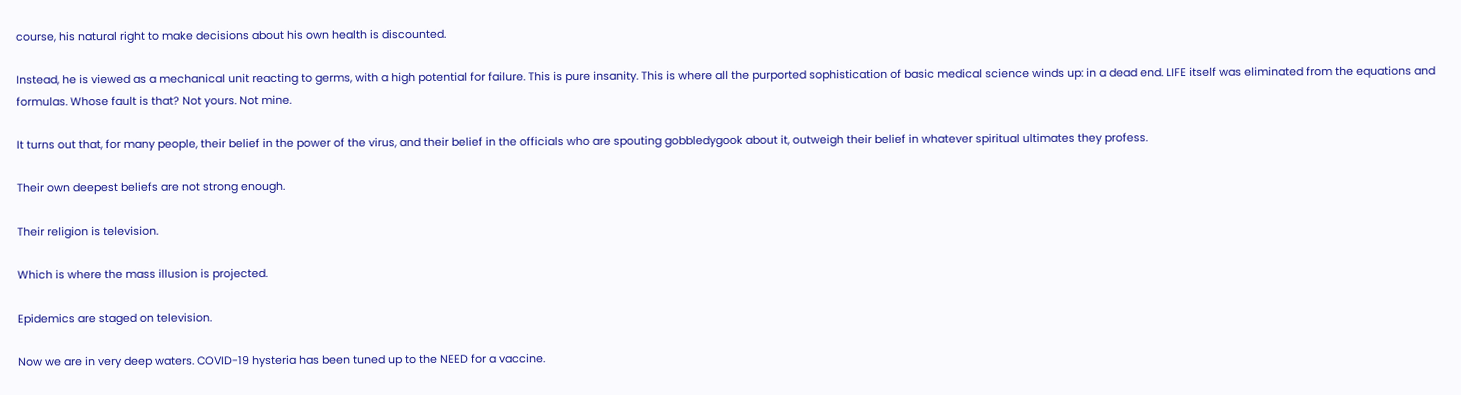course, his natural right to make decisions about his own health is discounted.

Instead, he is viewed as a mechanical unit reacting to germs, with a high potential for failure. This is pure insanity. This is where all the purported sophistication of basic medical science winds up: in a dead end. LIFE itself was eliminated from the equations and formulas. Whose fault is that? Not yours. Not mine.

It turns out that, for many people, their belief in the power of the virus, and their belief in the officials who are spouting gobbledygook about it, outweigh their belief in whatever spiritual ultimates they profess.

Their own deepest beliefs are not strong enough.

Their religion is television.

Which is where the mass illusion is projected.

Epidemics are staged on television.

Now we are in very deep waters. COVID-19 hysteria has been tuned up to the NEED for a vaccine.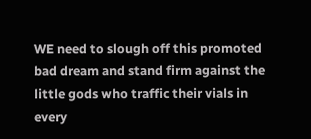WE need to slough off this promoted bad dream and stand firm against the little gods who traffic their vials in every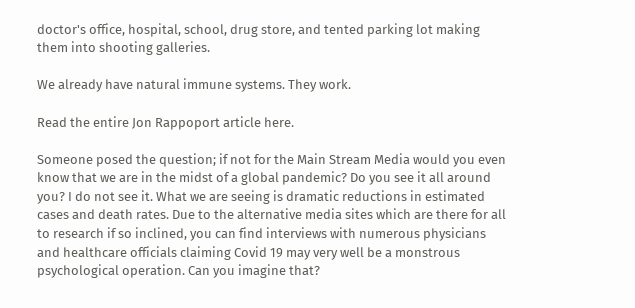doctor's office, hospital, school, drug store, and tented parking lot making them into shooting galleries.

We already have natural immune systems. They work.

Read the entire Jon Rappoport article here.

Someone posed the question; if not for the Main Stream Media would you even know that we are in the midst of a global pandemic? Do you see it all around you? I do not see it. What we are seeing is dramatic reductions in estimated cases and death rates. Due to the alternative media sites which are there for all to research if so inclined, you can find interviews with numerous physicians and healthcare officials claiming Covid 19 may very well be a monstrous psychological operation. Can you imagine that?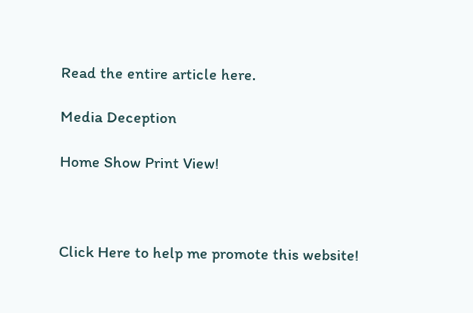Read the entire article here.

Media Deception

Home Show Print View!



Click Here to help me promote this website!